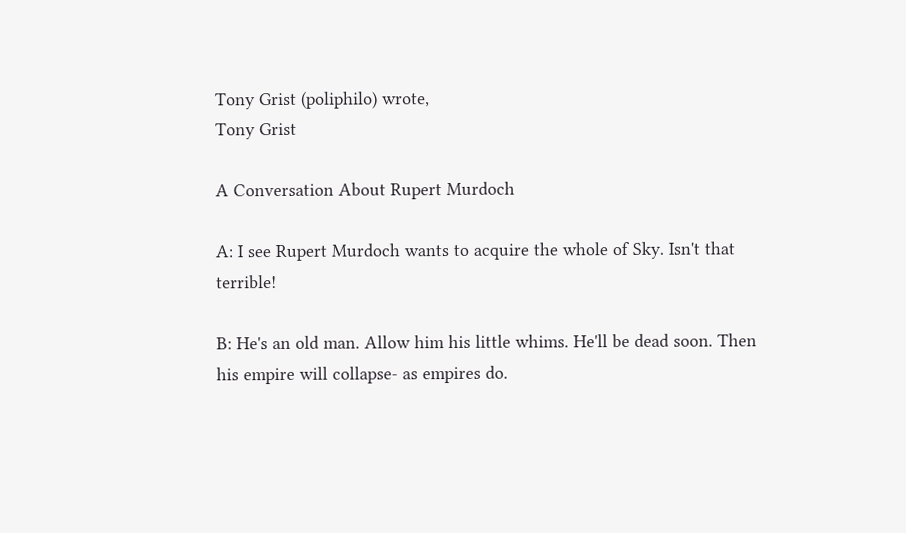Tony Grist (poliphilo) wrote,
Tony Grist

A Conversation About Rupert Murdoch

A: I see Rupert Murdoch wants to acquire the whole of Sky. Isn't that terrible!

B: He's an old man. Allow him his little whims. He'll be dead soon. Then his empire will collapse- as empires do.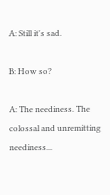A: Still it's sad.

B: How so?

A: The neediness. The colossal and unremitting neediness...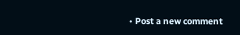• Post a new comment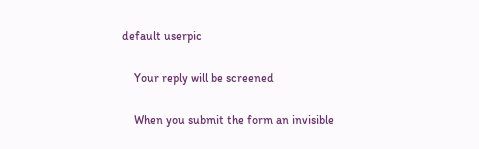default userpic

    Your reply will be screened

    When you submit the form an invisible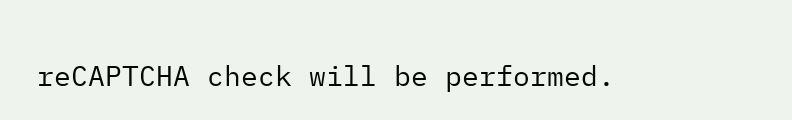reCAPTCHA check will be performed.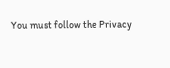You must follow the Privacy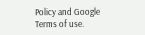Policy and Google Terms of use.